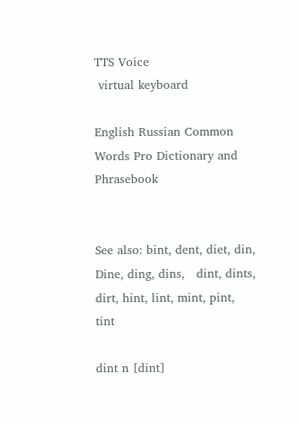TTS Voice
 virtual keyboard

English Russian Common Words Pro Dictionary and Phrasebook


See also: bint, dent, diet, din, Dine, ding, dins,   dint, dints, dirt, hint, lint, mint, pint, tint

dint n [dint]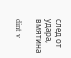след от удара, вмятина

dint v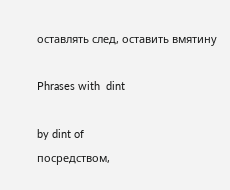оставлять след, оставить вмятину

Phrases with  dint

by dint of
посредством,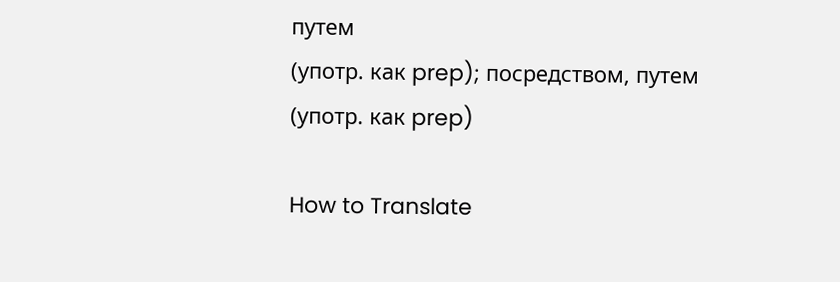путем
(употр. как prep); посредством, путем (употр. как prep)

How to Translate